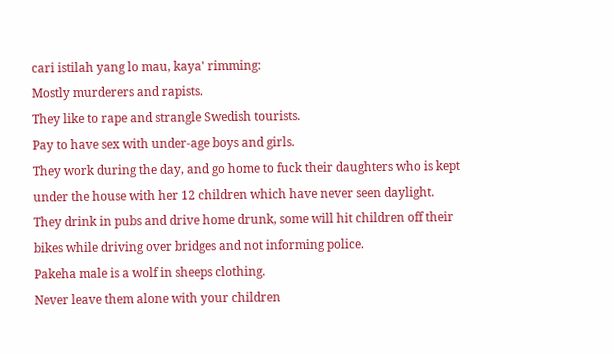cari istilah yang lo mau, kaya' rimming:
Mostly murderers and rapists.
They like to rape and strangle Swedish tourists.
Pay to have sex with under-age boys and girls.
They work during the day, and go home to fuck their daughters who is kept under the house with her 12 children which have never seen daylight.
They drink in pubs and drive home drunk, some will hit children off their bikes while driving over bridges and not informing police.
Pakeha male is a wolf in sheeps clothing.
Never leave them alone with your children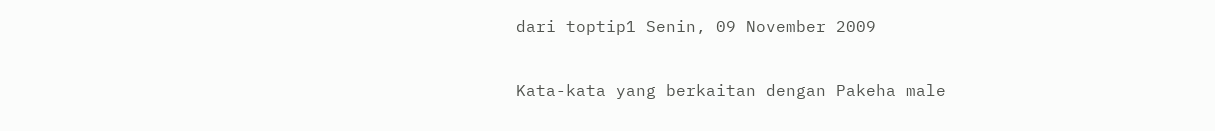dari toptip1 Senin, 09 November 2009

Kata-kata yang berkaitan dengan Pakeha male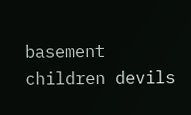basement children devils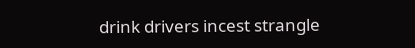drink drivers incest strangle